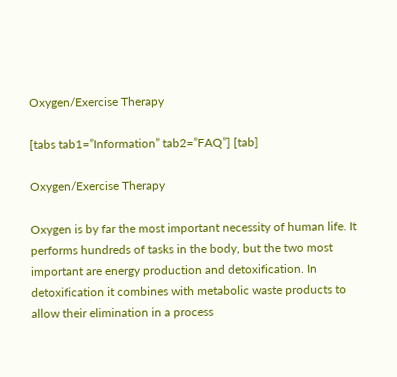Oxygen/Exercise Therapy

[tabs tab1=”Information” tab2=”FAQ”] [tab]

Oxygen/Exercise Therapy

Oxygen is by far the most important necessity of human life. It performs hundreds of tasks in the body, but the two most important are energy production and detoxification. In detoxification it combines with metabolic waste products to allow their elimination in a process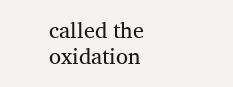called the oxidation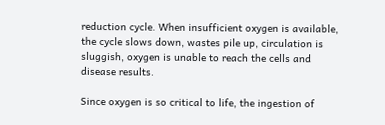reduction cycle. When insufficient oxygen is available, the cycle slows down, wastes pile up, circulation is sluggish, oxygen is unable to reach the cells and disease results.

Since oxygen is so critical to life, the ingestion of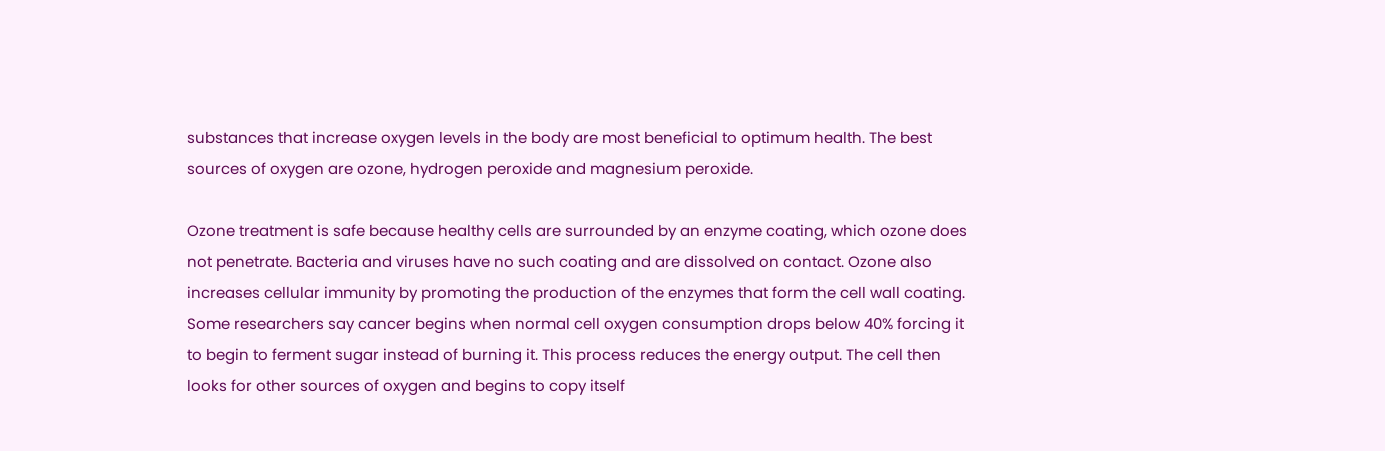substances that increase oxygen levels in the body are most beneficial to optimum health. The best sources of oxygen are ozone, hydrogen peroxide and magnesium peroxide.

Ozone treatment is safe because healthy cells are surrounded by an enzyme coating, which ozone does not penetrate. Bacteria and viruses have no such coating and are dissolved on contact. Ozone also increases cellular immunity by promoting the production of the enzymes that form the cell wall coating. Some researchers say cancer begins when normal cell oxygen consumption drops below 40% forcing it to begin to ferment sugar instead of burning it. This process reduces the energy output. The cell then looks for other sources of oxygen and begins to copy itself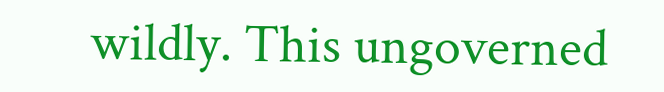wildly. This ungoverned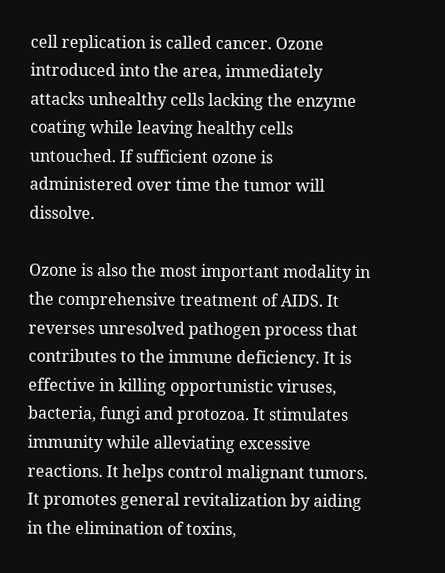cell replication is called cancer. Ozone introduced into the area, immediately attacks unhealthy cells lacking the enzyme coating while leaving healthy cells untouched. If sufficient ozone is administered over time the tumor will dissolve.

Ozone is also the most important modality in the comprehensive treatment of AIDS. It reverses unresolved pathogen process that contributes to the immune deficiency. It is effective in killing opportunistic viruses, bacteria, fungi and protozoa. It stimulates immunity while alleviating excessive reactions. It helps control malignant tumors. It promotes general revitalization by aiding in the elimination of toxins,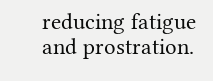reducing fatigue and prostration.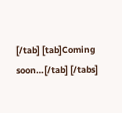[/tab] [tab]Coming soon…[/tab] [/tabs]